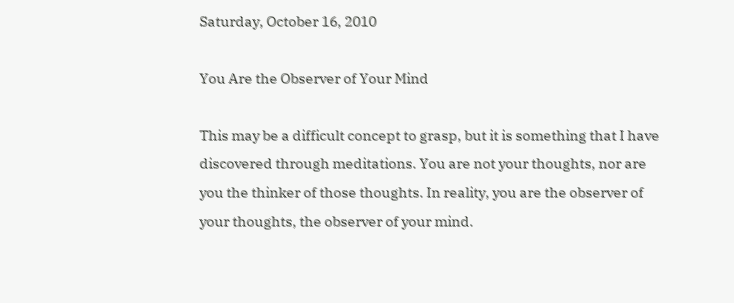Saturday, October 16, 2010

You Are the Observer of Your Mind

This may be a difficult concept to grasp, but it is something that I have discovered through meditations. You are not your thoughts, nor are you the thinker of those thoughts. In reality, you are the observer of your thoughts, the observer of your mind.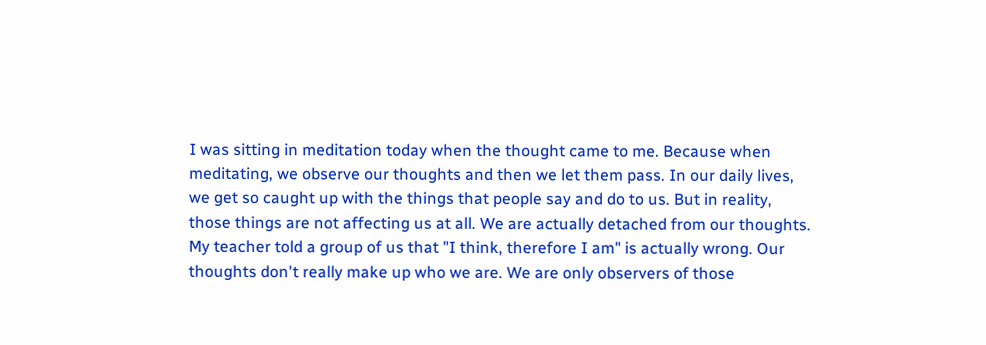I was sitting in meditation today when the thought came to me. Because when meditating, we observe our thoughts and then we let them pass. In our daily lives, we get so caught up with the things that people say and do to us. But in reality, those things are not affecting us at all. We are actually detached from our thoughts. My teacher told a group of us that "I think, therefore I am" is actually wrong. Our thoughts don't really make up who we are. We are only observers of those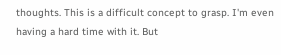thoughts. This is a difficult concept to grasp. I'm even having a hard time with it. But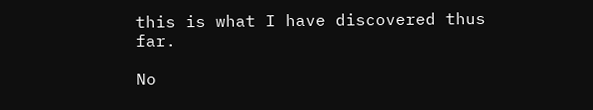this is what I have discovered thus far.

No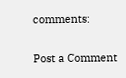comments:

Post a Comment